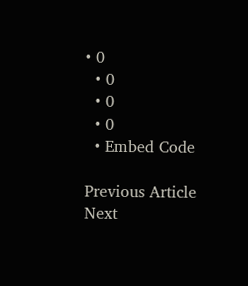• 0
  • 0
  • 0
  • 0
  • Embed Code

Previous Article
Next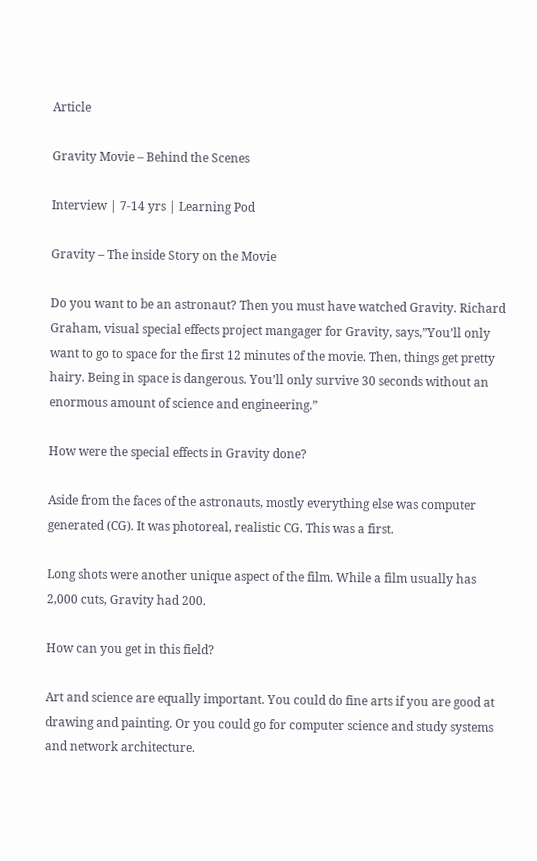Article

Gravity Movie – Behind the Scenes

Interview | 7-14 yrs | Learning Pod

Gravity – The inside Story on the Movie

Do you want to be an astronaut? Then you must have watched Gravity. Richard Graham, visual special effects project mangager for Gravity, says,”You’ll only want to go to space for the first 12 minutes of the movie. Then, things get pretty hairy. Being in space is dangerous. You’ll only survive 30 seconds without an enormous amount of science and engineering.”

How were the special effects in Gravity done?

Aside from the faces of the astronauts, mostly everything else was computer generated (CG). It was photoreal, realistic CG. This was a first.

Long shots were another unique aspect of the film. While a film usually has 2,000 cuts, Gravity had 200.

How can you get in this field?

Art and science are equally important. You could do fine arts if you are good at drawing and painting. Or you could go for computer science and study systems and network architecture.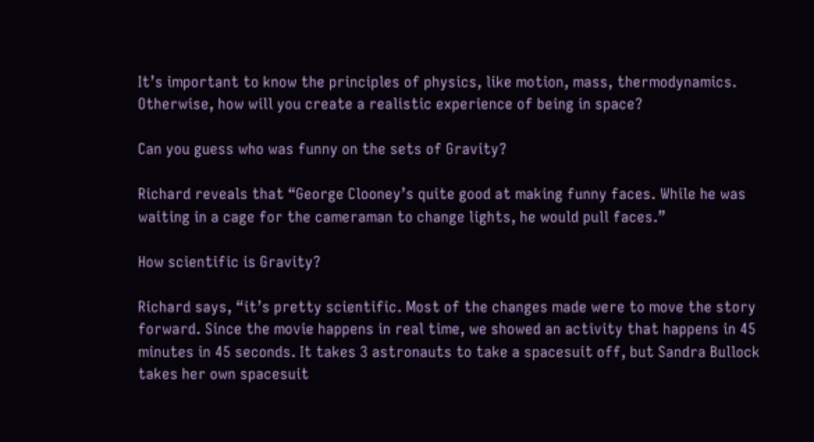It’s important to know the principles of physics, like motion, mass, thermodynamics. Otherwise, how will you create a realistic experience of being in space?

Can you guess who was funny on the sets of Gravity?

Richard reveals that “George Clooney’s quite good at making funny faces. While he was waiting in a cage for the cameraman to change lights, he would pull faces.”

How scientific is Gravity?

Richard says, “it’s pretty scientific. Most of the changes made were to move the story forward. Since the movie happens in real time, we showed an activity that happens in 45 minutes in 45 seconds. It takes 3 astronauts to take a spacesuit off, but Sandra Bullock takes her own spacesuit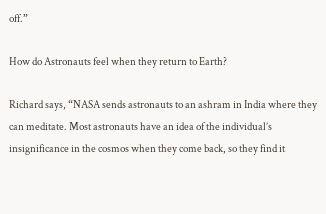off.”

How do Astronauts feel when they return to Earth?

Richard says, “NASA sends astronauts to an ashram in India where they can meditate. Most astronauts have an idea of the individual’s insignificance in the cosmos when they come back, so they find it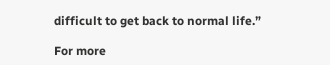difficult to get back to normal life.”

For more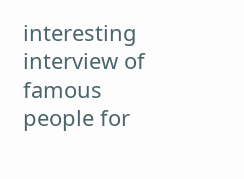interesting interview of famous people for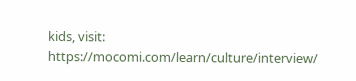kids, visit: https://mocomi.com/learn/culture/interview/